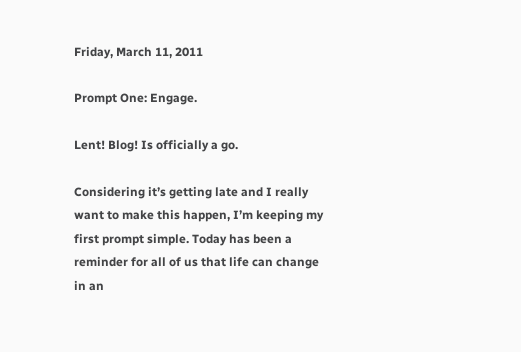Friday, March 11, 2011

Prompt One: Engage.

Lent! Blog! Is officially a go.

Considering it’s getting late and I really want to make this happen, I’m keeping my first prompt simple. Today has been a reminder for all of us that life can change in an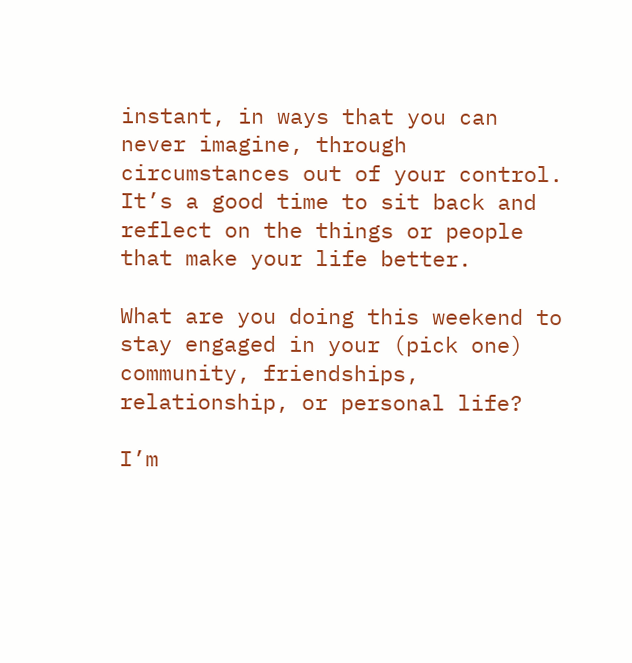instant, in ways that you can never imagine, through circumstances out of your control. It’s a good time to sit back and reflect on the things or people that make your life better.

What are you doing this weekend to stay engaged in your (pick one) community, friendships, relationship, or personal life?

I’m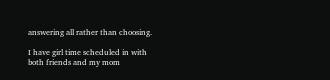answering all rather than choosing.

I have girl time scheduled in with both friends and my mom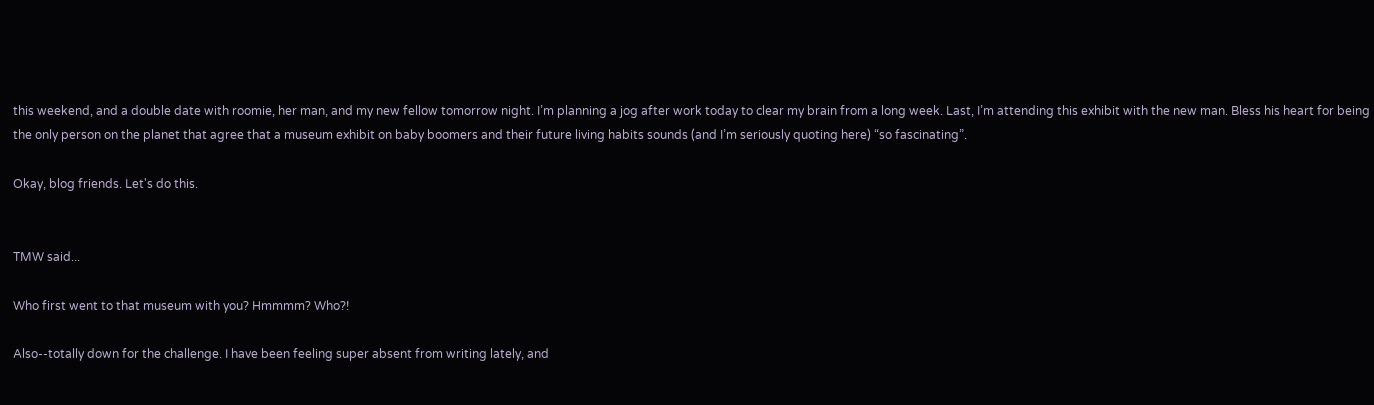this weekend, and a double date with roomie, her man, and my new fellow tomorrow night. I’m planning a jog after work today to clear my brain from a long week. Last, I’m attending this exhibit with the new man. Bless his heart for being the only person on the planet that agree that a museum exhibit on baby boomers and their future living habits sounds (and I’m seriously quoting here) “so fascinating”.

Okay, blog friends. Let's do this.


TMW said...

Who first went to that museum with you? Hmmmm? Who?!

Also--totally down for the challenge. I have been feeling super absent from writing lately, and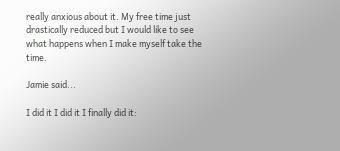really anxious about it. My free time just drastically reduced but I would like to see what happens when I make myself take the time.

Jamie said...

I did it I did it I finally did it: